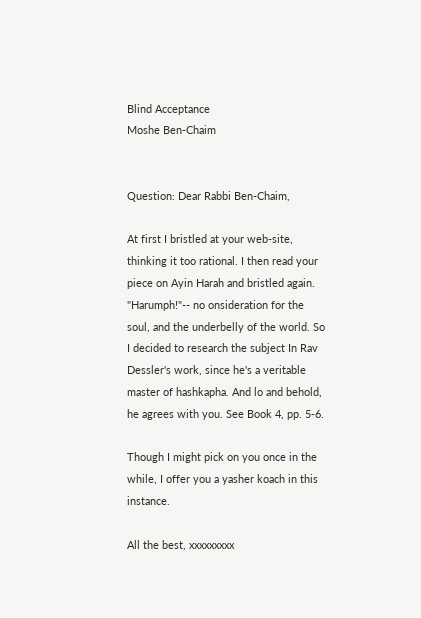Blind Acceptance
Moshe Ben-Chaim


Question: Dear Rabbi Ben-Chaim,

At first I bristled at your web-site, thinking it too rational. I then read your piece on Ayin Harah and bristled again. "Harumph!"-- no onsideration for the soul, and the underbelly of the world. So I decided to research the subject In Rav Dessler's work, since he's a veritable master of hashkapha. And lo and behold, he agrees with you. See Book 4, pp. 5-6.

Though I might pick on you once in the while, I offer you a yasher koach in this instance.

All the best, xxxxxxxxx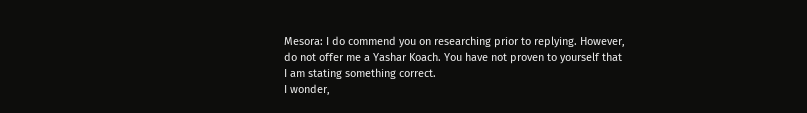Mesora: I do commend you on researching prior to replying. However, do not offer me a Yashar Koach. You have not proven to yourself that I am stating something correct.
I wonder,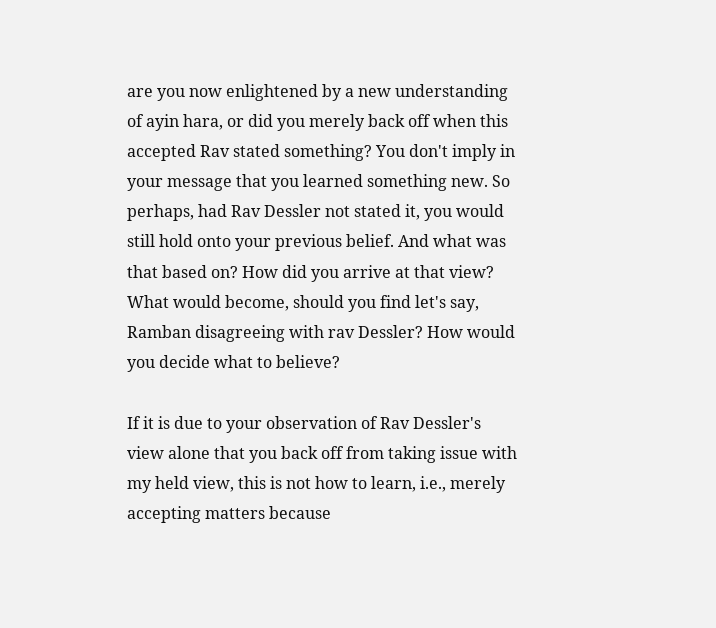are you now enlightened by a new understanding of ayin hara, or did you merely back off when this accepted Rav stated something? You don't imply in your message that you learned something new. So perhaps, had Rav Dessler not stated it, you would still hold onto your previous belief. And what was that based on? How did you arrive at that view? What would become, should you find let's say, Ramban disagreeing with rav Dessler? How would you decide what to believe?

If it is due to your observation of Rav Dessler's view alone that you back off from taking issue with my held view, this is not how to learn, i.e., merely accepting matters because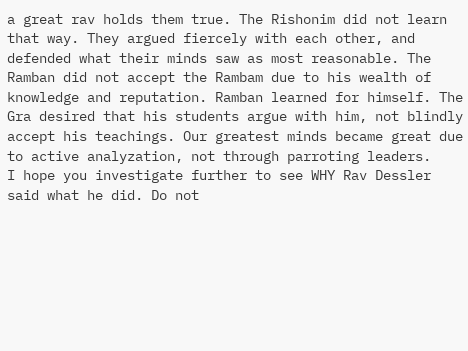a great rav holds them true. The Rishonim did not learn that way. They argued fiercely with each other, and defended what their minds saw as most reasonable. The Ramban did not accept the Rambam due to his wealth of knowledge and reputation. Ramban learned for himself. The Gra desired that his students argue with him, not blindly accept his teachings. Our greatest minds became great due to active analyzation, not through parroting leaders.
I hope you investigate further to see WHY Rav Dessler said what he did. Do not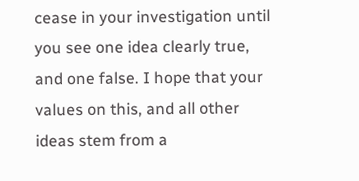cease in your investigation until you see one idea clearly true, and one false. I hope that your values on this, and all other ideas stem from a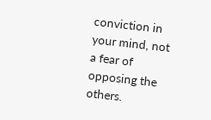conviction in your mind, not a fear of opposing the others.